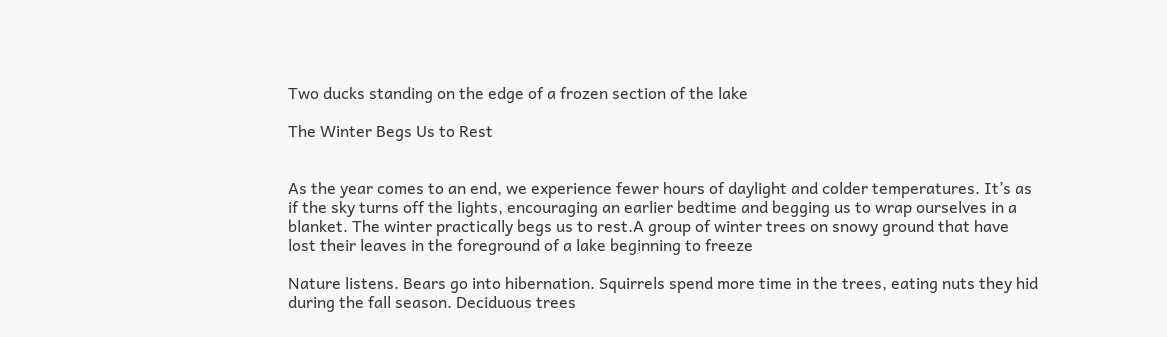Two ducks standing on the edge of a frozen section of the lake

The Winter Begs Us to Rest


As the year comes to an end, we experience fewer hours of daylight and colder temperatures. It’s as if the sky turns off the lights, encouraging an earlier bedtime and begging us to wrap ourselves in a blanket. The winter practically begs us to rest.A group of winter trees on snowy ground that have lost their leaves in the foreground of a lake beginning to freeze

Nature listens. Bears go into hibernation. Squirrels spend more time in the trees, eating nuts they hid during the fall season. Deciduous trees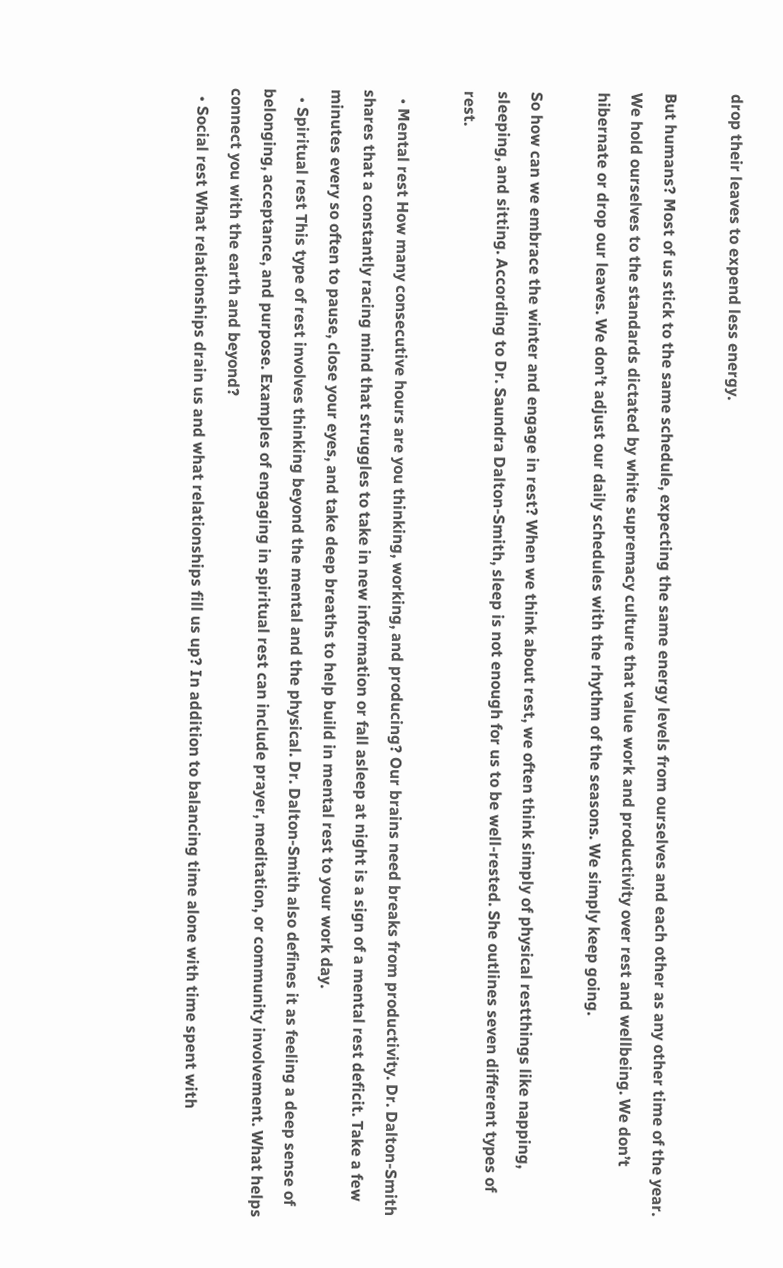drop their leaves to expend less energy.

But humans? Most of us stick to the same schedule, expecting the same energy levels from ourselves and each other as any other time of the year. We hold ourselves to the standards dictated by white supremacy culture that value work and productivity over rest and wellbeing. We don’t hibernate or drop our leaves. We don’t adjust our daily schedules with the rhythm of the seasons. We simply keep going.

So how can we embrace the winter and engage in rest? When we think about rest, we often think simply of physical restthings like napping, sleeping, and sitting. According to Dr. Saundra Dalton-Smith, sleep is not enough for us to be well-rested. She outlines seven different types of rest.

  • Mental rest How many consecutive hours are you thinking, working, and producing? Our brains need breaks from productivity. Dr. Dalton-Smith shares that a constantly racing mind that struggles to take in new information or fall asleep at night is a sign of a mental rest deficit. Take a few minutes every so often to pause, close your eyes, and take deep breaths to help build in mental rest to your work day.
  • Spiritual rest This type of rest involves thinking beyond the mental and the physical. Dr. Dalton-Smith also defines it as feeling a deep sense of belonging, acceptance, and purpose. Examples of engaging in spiritual rest can include prayer, meditation, or community involvement. What helps connect you with the earth and beyond?
  • Social rest What relationships drain us and what relationships fill us up? In addition to balancing time alone with time spent with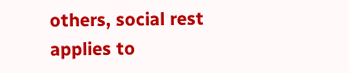others, social rest applies to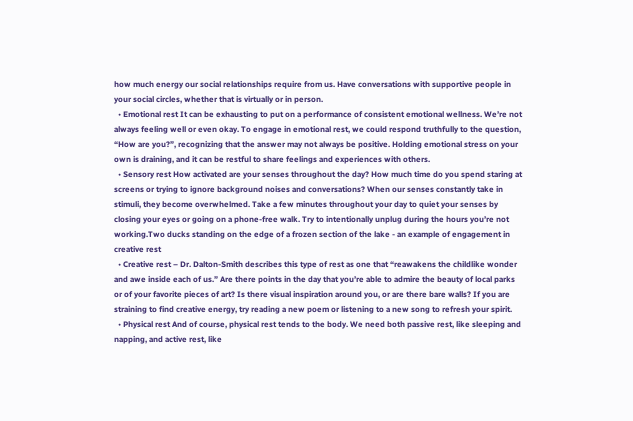how much energy our social relationships require from us. Have conversations with supportive people in your social circles, whether that is virtually or in person.
  • Emotional rest It can be exhausting to put on a performance of consistent emotional wellness. We’re not always feeling well or even okay. To engage in emotional rest, we could respond truthfully to the question, “How are you?”, recognizing that the answer may not always be positive. Holding emotional stress on your own is draining, and it can be restful to share feelings and experiences with others.
  • Sensory rest How activated are your senses throughout the day? How much time do you spend staring at screens or trying to ignore background noises and conversations? When our senses constantly take in stimuli, they become overwhelmed. Take a few minutes throughout your day to quiet your senses by closing your eyes or going on a phone-free walk. Try to intentionally unplug during the hours you’re not working.Two ducks standing on the edge of a frozen section of the lake - an example of engagement in creative rest
  • Creative rest – Dr. Dalton-Smith describes this type of rest as one that “reawakens the childlike wonder and awe inside each of us.” Are there points in the day that you’re able to admire the beauty of local parks or of your favorite pieces of art? Is there visual inspiration around you, or are there bare walls? If you are straining to find creative energy, try reading a new poem or listening to a new song to refresh your spirit.
  • Physical rest And of course, physical rest tends to the body. We need both passive rest, like sleeping and napping, and active rest, like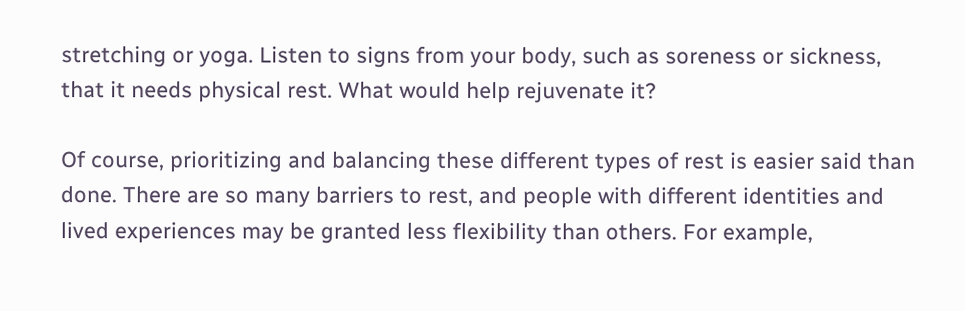stretching or yoga. Listen to signs from your body, such as soreness or sickness, that it needs physical rest. What would help rejuvenate it?

Of course, prioritizing and balancing these different types of rest is easier said than done. There are so many barriers to rest, and people with different identities and lived experiences may be granted less flexibility than others. For example,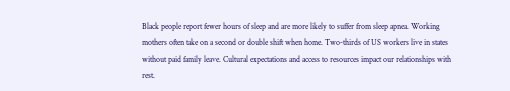Black people report fewer hours of sleep and are more likely to suffer from sleep apnea. Working mothers often take on a second or double shift when home. Two-thirds of US workers live in states without paid family leave. Cultural expectations and access to resources impact our relationships with rest.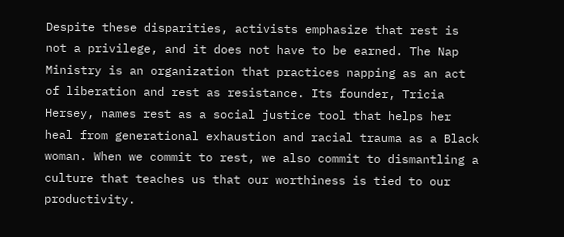Despite these disparities, activists emphasize that rest is not a privilege, and it does not have to be earned. The Nap Ministry is an organization that practices napping as an act of liberation and rest as resistance. Its founder, Tricia Hersey, names rest as a social justice tool that helps her heal from generational exhaustion and racial trauma as a Black woman. When we commit to rest, we also commit to dismantling a culture that teaches us that our worthiness is tied to our productivity.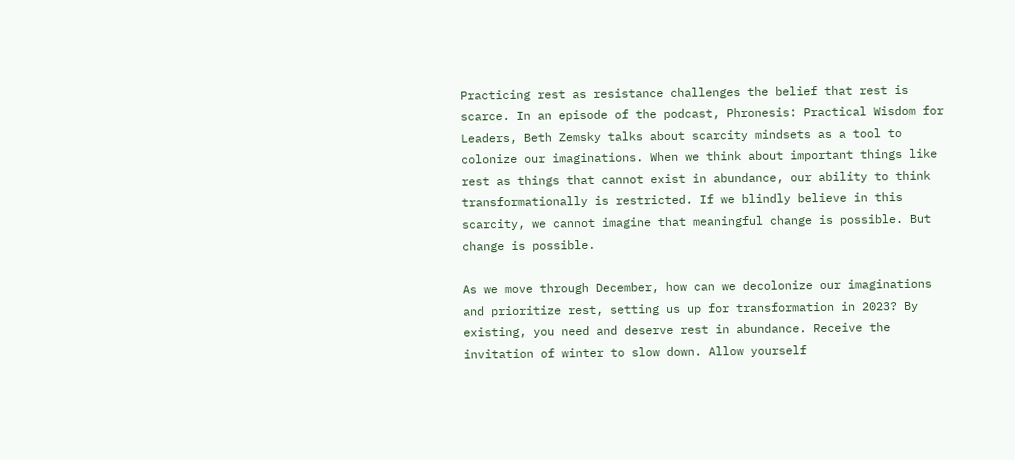Practicing rest as resistance challenges the belief that rest is scarce. In an episode of the podcast, Phronesis: Practical Wisdom for Leaders, Beth Zemsky talks about scarcity mindsets as a tool to colonize our imaginations. When we think about important things like rest as things that cannot exist in abundance, our ability to think transformationally is restricted. If we blindly believe in this scarcity, we cannot imagine that meaningful change is possible. But change is possible.

As we move through December, how can we decolonize our imaginations and prioritize rest, setting us up for transformation in 2023? By existing, you need and deserve rest in abundance. Receive the invitation of winter to slow down. Allow yourself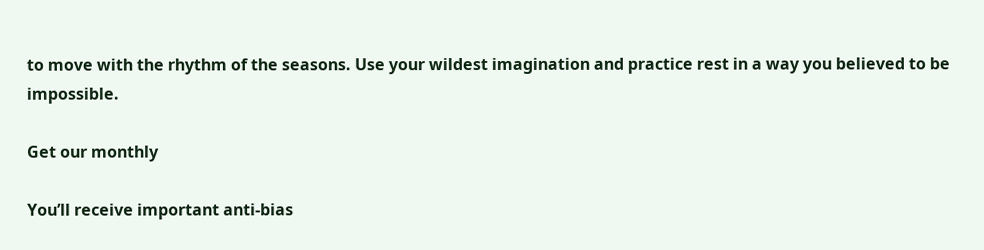to move with the rhythm of the seasons. Use your wildest imagination and practice rest in a way you believed to be impossible.

Get our monthly

You’ll receive important anti-bias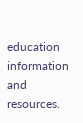education information and resources.